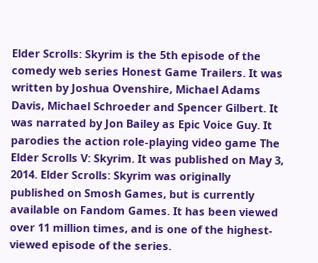Elder Scrolls: Skyrim is the 5th episode of the comedy web series Honest Game Trailers. It was written by Joshua Ovenshire, Michael Adams Davis, Michael Schroeder and Spencer Gilbert. It was narrated by Jon Bailey as Epic Voice Guy. It parodies the action role-playing video game The Elder Scrolls V: Skyrim. It was published on May 3, 2014. Elder Scrolls: Skyrim was originally published on Smosh Games, but is currently available on Fandom Games. It has been viewed over 11 million times, and is one of the highest-viewed episode of the series.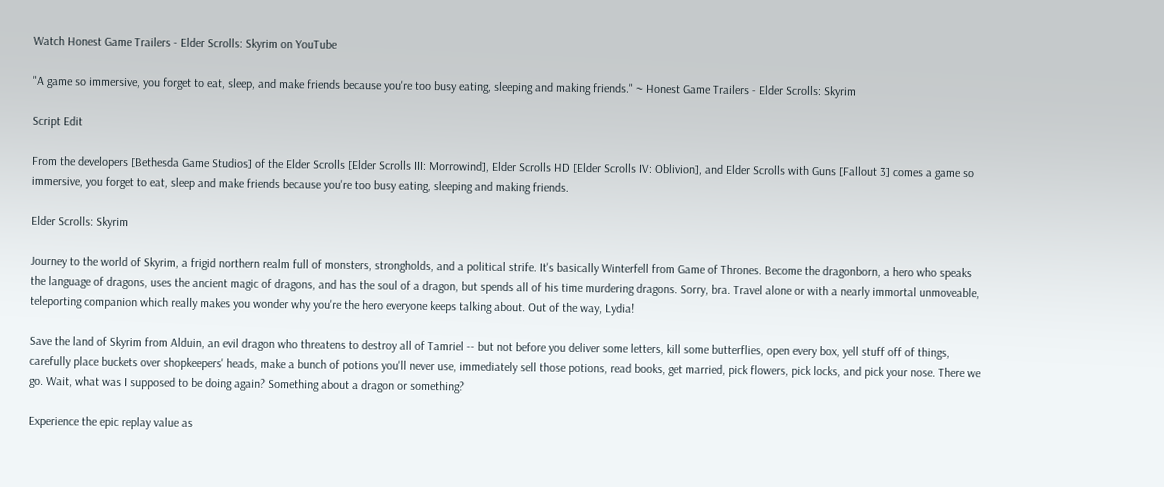Watch Honest Game Trailers - Elder Scrolls: Skyrim on YouTube

"A game so immersive, you forget to eat, sleep, and make friends because you're too busy eating, sleeping and making friends." ~ Honest Game Trailers - Elder Scrolls: Skyrim

Script Edit

From the developers [Bethesda Game Studios] of the Elder Scrolls [Elder Scrolls III: Morrowind], Elder Scrolls HD [Elder Scrolls IV: Oblivion], and Elder Scrolls with Guns [Fallout 3] comes a game so immersive, you forget to eat, sleep and make friends because you're too busy eating, sleeping and making friends.

Elder Scrolls: Skyrim

Journey to the world of Skyrim, a frigid northern realm full of monsters, strongholds, and a political strife. It's basically Winterfell from Game of Thrones. Become the dragonborn, a hero who speaks the language of dragons, uses the ancient magic of dragons, and has the soul of a dragon, but spends all of his time murdering dragons. Sorry, bra. Travel alone or with a nearly immortal unmoveable, teleporting companion which really makes you wonder why you're the hero everyone keeps talking about. Out of the way, Lydia!

Save the land of Skyrim from Alduin, an evil dragon who threatens to destroy all of Tamriel -- but not before you deliver some letters, kill some butterflies, open every box, yell stuff off of things, carefully place buckets over shopkeepers' heads, make a bunch of potions you'll never use, immediately sell those potions, read books, get married, pick flowers, pick locks, and pick your nose. There we go. Wait, what was I supposed to be doing again? Something about a dragon or something?

Experience the epic replay value as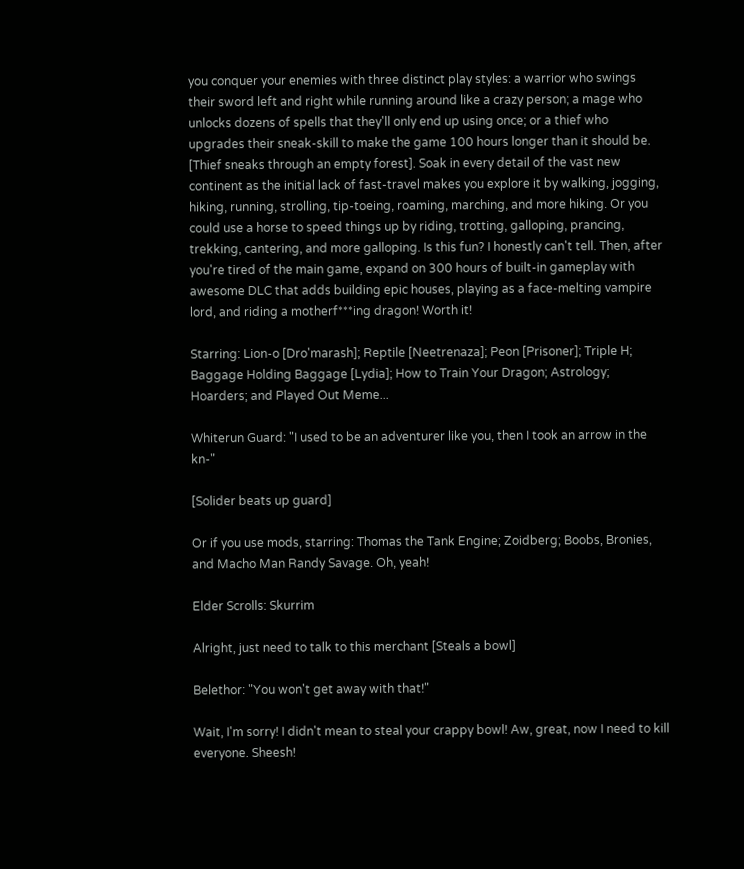you conquer your enemies with three distinct play styles: a warrior who swings their sword left and right while running around like a crazy person; a mage who unlocks dozens of spells that they'll only end up using once; or a thief who upgrades their sneak-skill to make the game 100 hours longer than it should be. [Thief sneaks through an empty forest]. Soak in every detail of the vast new continent as the initial lack of fast-travel makes you explore it by walking, jogging, hiking, running, strolling, tip-toeing, roaming, marching, and more hiking. Or you could use a horse to speed things up by riding, trotting, galloping, prancing, trekking, cantering, and more galloping. Is this fun? I honestly can't tell. Then, after you're tired of the main game, expand on 300 hours of built-in gameplay with awesome DLC that adds building epic houses, playing as a face-melting vampire lord, and riding a motherf***ing dragon! Worth it!

Starring: Lion-o [Dro'marash]; Reptile [Neetrenaza]; Peon [Prisoner]; Triple H; Baggage Holding Baggage [Lydia]; How to Train Your Dragon; Astrology; Hoarders; and Played Out Meme...

Whiterun Guard: "I used to be an adventurer like you, then I took an arrow in the kn-"

[Solider beats up guard]

Or if you use mods, starring: Thomas the Tank Engine; Zoidberg; Boobs, Bronies, and Macho Man Randy Savage. Oh, yeah!

Elder Scrolls: Skurrim

Alright, just need to talk to this merchant [Steals a bowl]

Belethor: "You won't get away with that!"

Wait, I'm sorry! I didn't mean to steal your crappy bowl! Aw, great, now I need to kill everyone. Sheesh!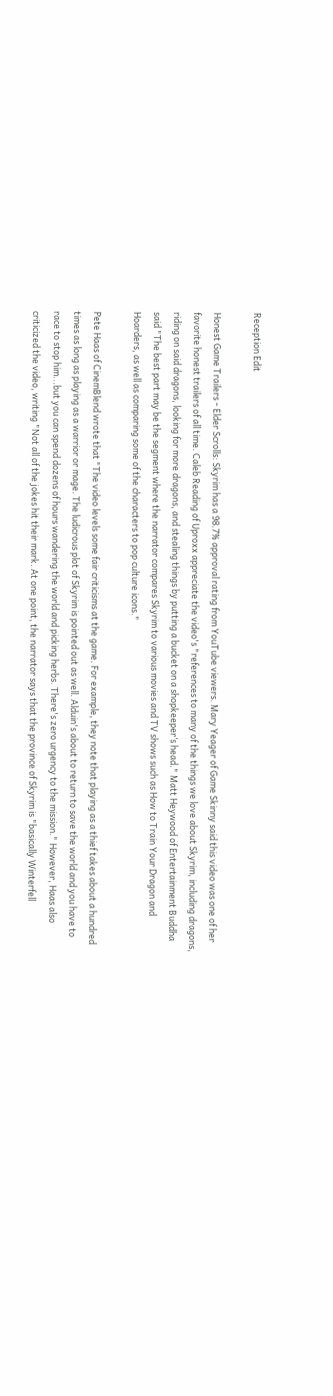Reception Edit

Honest Game Trailers - Elder Scrolls: Skyrim has a 98.7% approval rating from YouTube viewers. Mary Yeager of Game Skinny said this video was one of her favorite honest trailers of all time. Caleb Reading of Uproxx appreciate the video's "references to many of the things we love about Skyrim, including dragons, riding on said dragons, looking for more dragons, and stealing things by putting a bucket on a shopkeeper’s head." Matt Heywood of Entertainment Buddha said "The best part may be the segment where the narrator compares Skyrim to various movies and TV shows such as How to Train Your Dragon and Hoarders, as well as comparing some of the characters to pop culture icons."

Pete Haas of CinemBlend wrote that "The video levels some fair criticisms at the game. For example, they note that playing as a thief takes about a hundred times as long as playing as a warrior or mage. The ludicrous plot of Skyrim is pointed out as well. Alduin's about to return to save the world and you have to race to stop him...but you can spend dozens of hours wandering the world and picking herbs. There's zero urgency to the mission." However, Haas also criticized the video, writing "Not all of the jokes hit their mark. At one point, the narrator says that the province of Skyrim is "basically Winterfell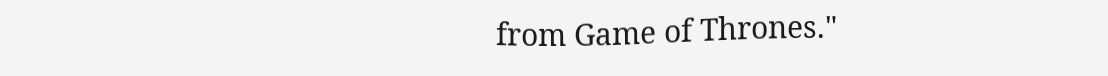from Game of Thrones."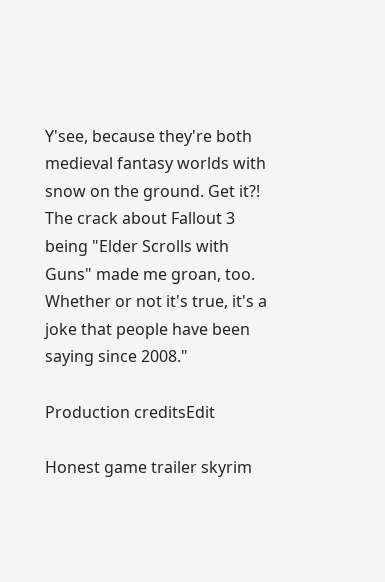Y'see, because they're both medieval fantasy worlds with snow on the ground. Get it?! The crack about Fallout 3 being "Elder Scrolls with Guns" made me groan, too. Whether or not it's true, it's a joke that people have been saying since 2008."

Production creditsEdit

Honest game trailer skyrim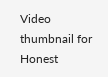Video thumbnail for Honest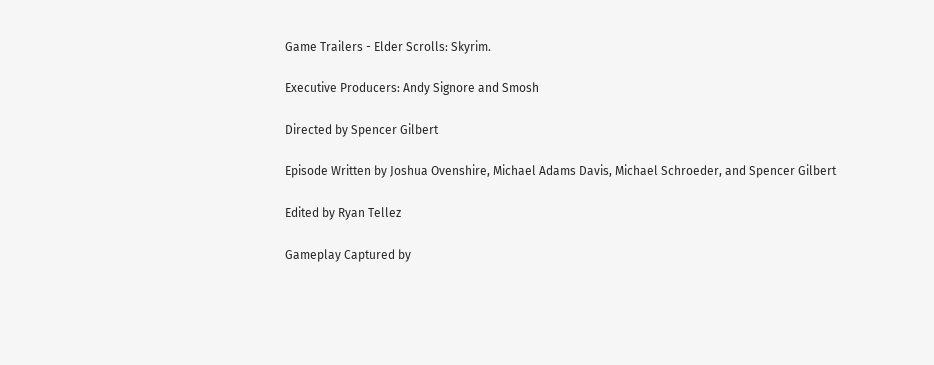Game Trailers - Elder Scrolls: Skyrim.

Executive Producers: Andy Signore and Smosh

Directed by Spencer Gilbert

Episode Written by Joshua Ovenshire, Michael Adams Davis, Michael Schroeder, and Spencer Gilbert

Edited by Ryan Tellez

Gameplay Captured by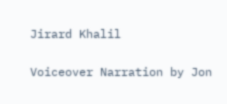Jirard Khalil

Voiceover Narration by Jon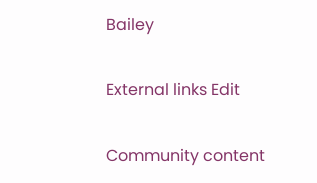Bailey

External links Edit

Community content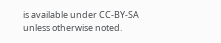is available under CC-BY-SA unless otherwise noted.